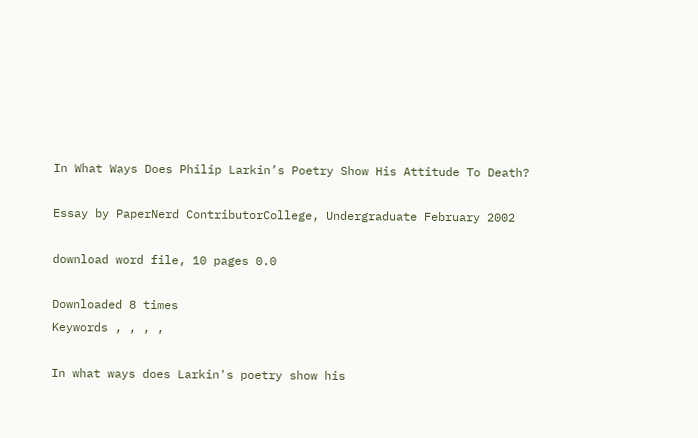In What Ways Does Philip Larkin’s Poetry Show His Attitude To Death?

Essay by PaperNerd ContributorCollege, Undergraduate February 2002

download word file, 10 pages 0.0

Downloaded 8 times
Keywords , , , ,

In what ways does Larkin's poetry show his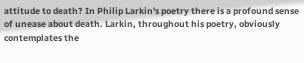attitude to death? In Philip Larkin's poetry there is a profound sense of unease about death. Larkin, throughout his poetry, obviously contemplates the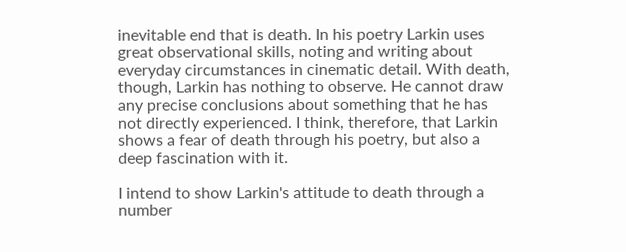inevitable end that is death. In his poetry Larkin uses great observational skills, noting and writing about everyday circumstances in cinematic detail. With death, though, Larkin has nothing to observe. He cannot draw any precise conclusions about something that he has not directly experienced. I think, therefore, that Larkin shows a fear of death through his poetry, but also a deep fascination with it.

I intend to show Larkin's attitude to death through a number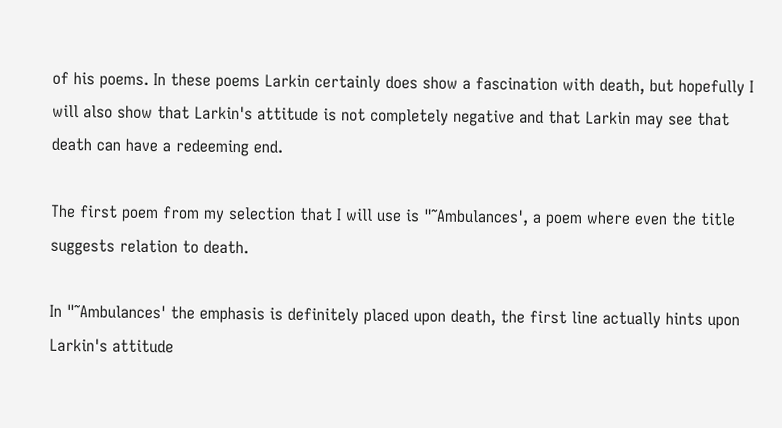of his poems. In these poems Larkin certainly does show a fascination with death, but hopefully I will also show that Larkin's attitude is not completely negative and that Larkin may see that death can have a redeeming end.

The first poem from my selection that I will use is "˜Ambulances', a poem where even the title suggests relation to death.

In "˜Ambulances' the emphasis is definitely placed upon death, the first line actually hints upon Larkin's attitude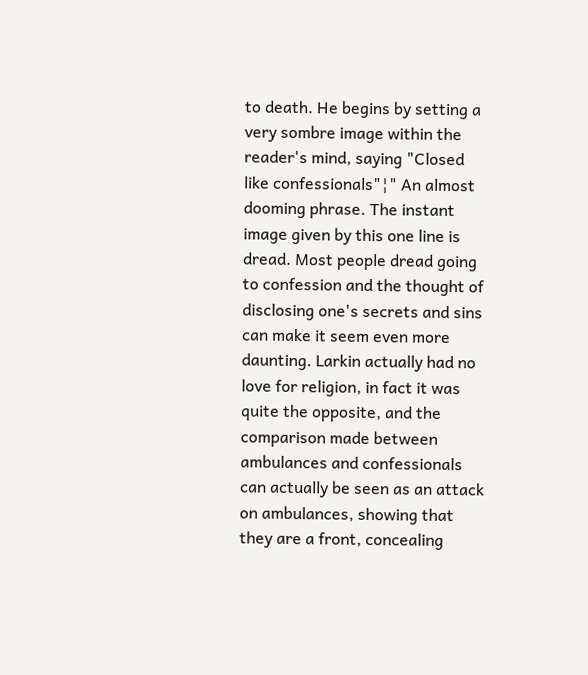to death. He begins by setting a very sombre image within the reader's mind, saying "Closed like confessionals"¦" An almost dooming phrase. The instant image given by this one line is dread. Most people dread going to confession and the thought of disclosing one's secrets and sins can make it seem even more daunting. Larkin actually had no love for religion, in fact it was quite the opposite, and the comparison made between ambulances and confessionals can actually be seen as an attack on ambulances, showing that they are a front, concealing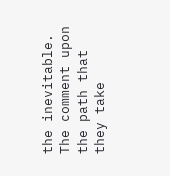the inevitable. The comment upon the path that they take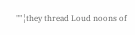""¦they thread Loud noons of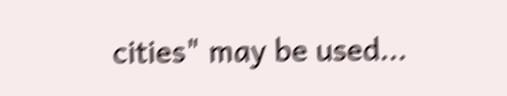cities" may be used...